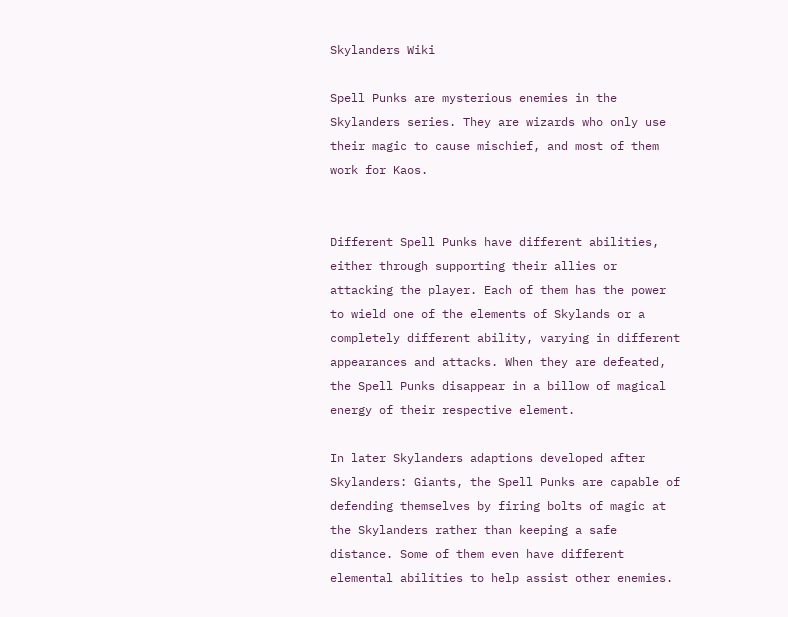Skylanders Wiki

Spell Punks are mysterious enemies in the Skylanders series. They are wizards who only use their magic to cause mischief, and most of them work for Kaos.


Different Spell Punks have different abilities, either through supporting their allies or attacking the player. Each of them has the power to wield one of the elements of Skylands or a completely different ability, varying in different appearances and attacks. When they are defeated, the Spell Punks disappear in a billow of magical energy of their respective element.

In later Skylanders adaptions developed after Skylanders: Giants, the Spell Punks are capable of defending themselves by firing bolts of magic at the Skylanders rather than keeping a safe distance. Some of them even have different elemental abilities to help assist other enemies.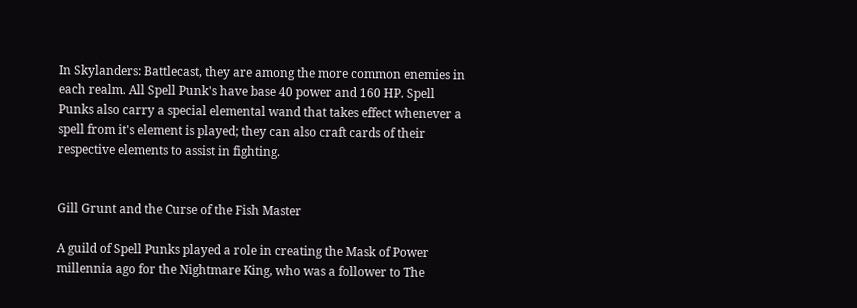In Skylanders: Battlecast, they are among the more common enemies in each realm. All Spell Punk's have base 40 power and 160 HP. Spell Punks also carry a special elemental wand that takes effect whenever a spell from it's element is played; they can also craft cards of their respective elements to assist in fighting.


Gill Grunt and the Curse of the Fish Master

A guild of Spell Punks played a role in creating the Mask of Power millennia ago for the Nightmare King, who was a follower to The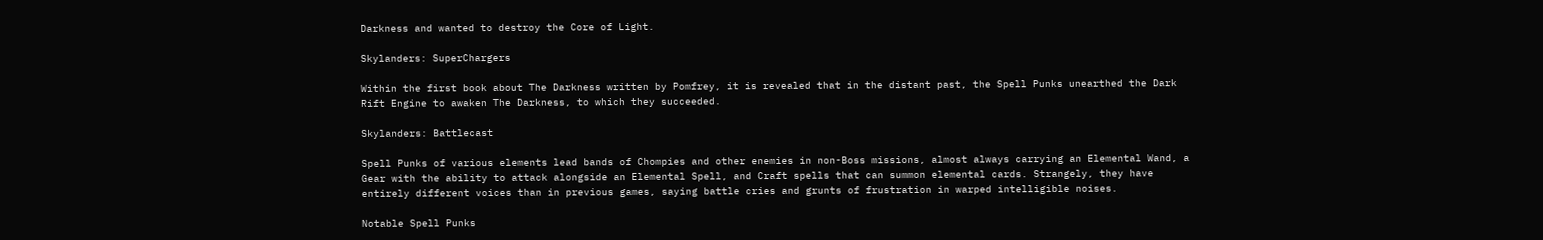Darkness and wanted to destroy the Core of Light.

Skylanders: SuperChargers

Within the first book about The Darkness written by Pomfrey, it is revealed that in the distant past, the Spell Punks unearthed the Dark Rift Engine to awaken The Darkness, to which they succeeded.

Skylanders: Battlecast

Spell Punks of various elements lead bands of Chompies and other enemies in non-Boss missions, almost always carrying an Elemental Wand, a Gear with the ability to attack alongside an Elemental Spell, and Craft spells that can summon elemental cards. Strangely, they have entirely different voices than in previous games, saying battle cries and grunts of frustration in warped intelligible noises.

Notable Spell Punks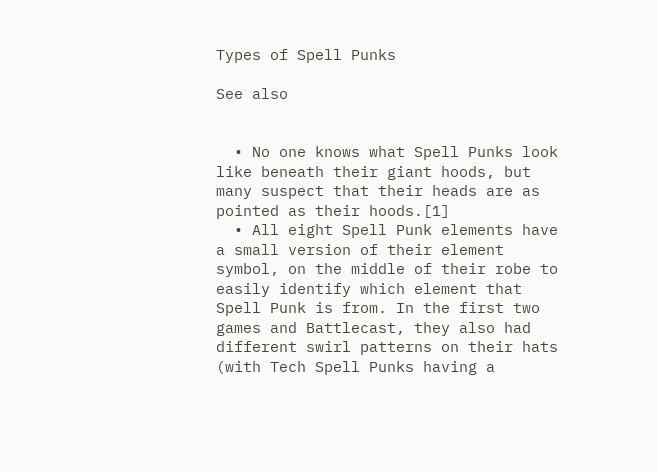Types of Spell Punks

See also


  • No one knows what Spell Punks look like beneath their giant hoods, but many suspect that their heads are as pointed as their hoods.[1]
  • All eight Spell Punk elements have a small version of their element symbol, on the middle of their robe to easily identify which element that Spell Punk is from. In the first two games and Battlecast, they also had different swirl patterns on their hats (with Tech Spell Punks having a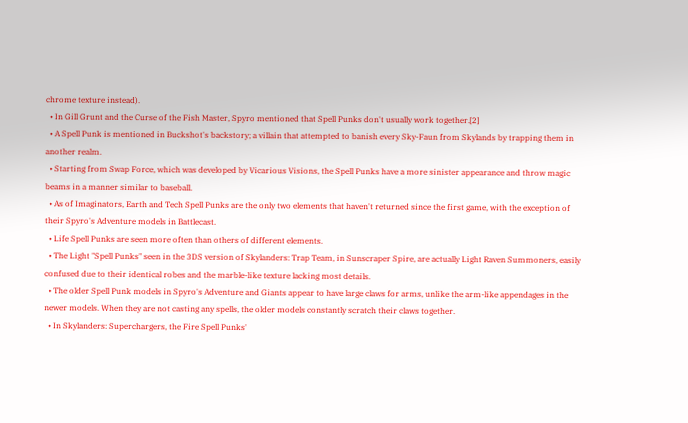chrome texture instead).
  • In Gill Grunt and the Curse of the Fish Master, Spyro mentioned that Spell Punks don't usually work together.[2]
  • A Spell Punk is mentioned in Buckshot's backstory; a villain that attempted to banish every Sky-Faun from Skylands by trapping them in another realm.
  • Starting from Swap Force, which was developed by Vicarious Visions, the Spell Punks have a more sinister appearance and throw magic beams in a manner similar to baseball.
  • As of Imaginators, Earth and Tech Spell Punks are the only two elements that haven't returned since the first game, with the exception of their Spyro's Adventure models in Battlecast.
  • Life Spell Punks are seen more often than others of different elements.
  • The Light "Spell Punks" seen in the 3DS version of Skylanders: Trap Team, in Sunscraper Spire, are actually Light Raven Summoners, easily confused due to their identical robes and the marble-like texture lacking most details.
  • The older Spell Punk models in Spyro's Adventure and Giants appear to have large claws for arms, unlike the arm-like appendages in the newer models. When they are not casting any spells, the older models constantly scratch their claws together.
  • In Skylanders: Superchargers, the Fire Spell Punks'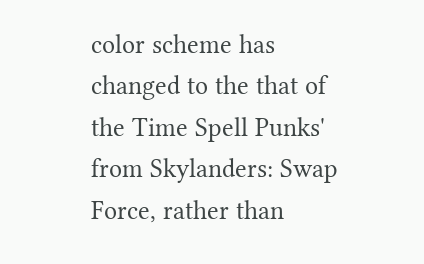color scheme has changed to the that of the Time Spell Punks' from Skylanders: Swap Force, rather than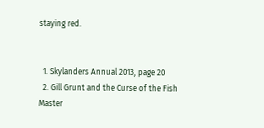staying red.


  1. Skylanders Annual 2013, page 20
  2. Gill Grunt and the Curse of the Fish Master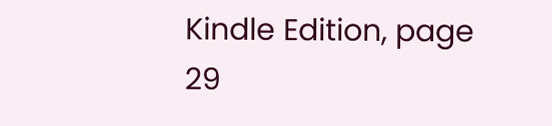Kindle Edition, page 29